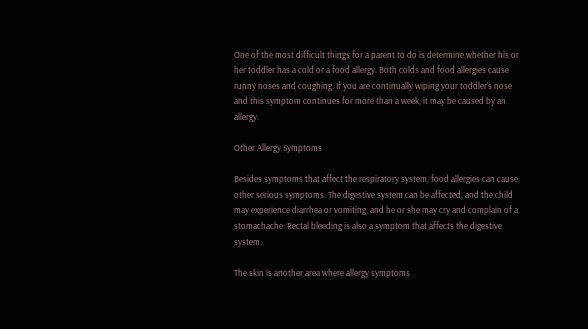One of the most difficult things for a parent to do is determine whether his or her toddler has a cold or a food allergy. Both colds and food allergies cause runny noses and coughing. If you are continually wiping your toddler’s nose and this symptom continues for more than a week, it may be caused by an allergy.

Other Allergy Symptoms

Besides symptoms that affect the respiratory system, food allergies can cause other serious symptoms. The digestive system can be affected, and the child may experience diarrhea or vomiting, and he or she may cry and complain of a stomachache. Rectal bleeding is also a symptom that affects the digestive system.

The skin is another area where allergy symptoms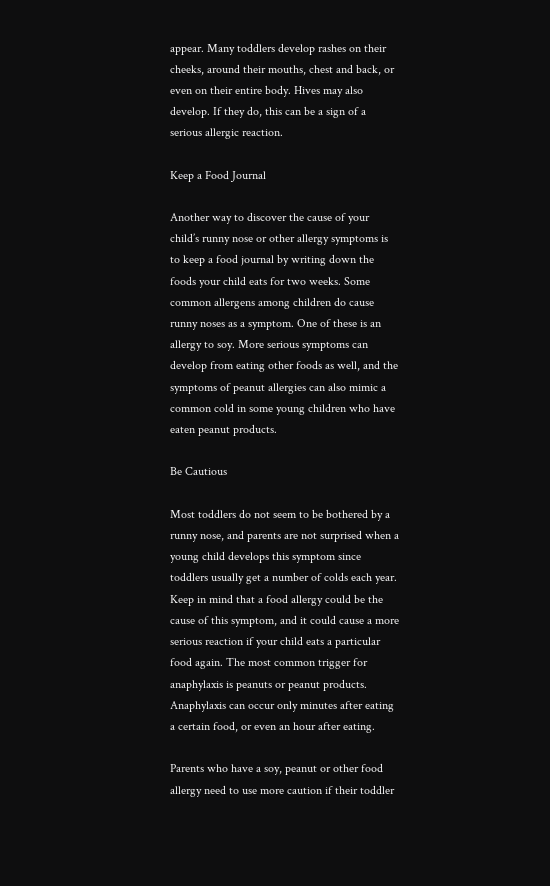appear. Many toddlers develop rashes on their cheeks, around their mouths, chest and back, or even on their entire body. Hives may also develop. If they do, this can be a sign of a serious allergic reaction.

Keep a Food Journal

Another way to discover the cause of your child’s runny nose or other allergy symptoms is to keep a food journal by writing down the foods your child eats for two weeks. Some common allergens among children do cause runny noses as a symptom. One of these is an allergy to soy. More serious symptoms can develop from eating other foods as well, and the symptoms of peanut allergies can also mimic a common cold in some young children who have eaten peanut products.

Be Cautious

Most toddlers do not seem to be bothered by a runny nose, and parents are not surprised when a young child develops this symptom since toddlers usually get a number of colds each year. Keep in mind that a food allergy could be the cause of this symptom, and it could cause a more serious reaction if your child eats a particular food again. The most common trigger for anaphylaxis is peanuts or peanut products. Anaphylaxis can occur only minutes after eating a certain food, or even an hour after eating.

Parents who have a soy, peanut or other food allergy need to use more caution if their toddler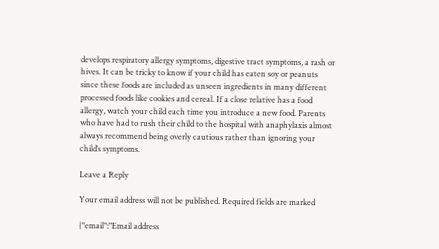develops respiratory allergy symptoms, digestive tract symptoms, a rash or hives. It can be tricky to know if your child has eaten soy or peanuts since these foods are included as unseen ingredients in many different processed foods like cookies and cereal. If a close relative has a food allergy, watch your child each time you introduce a new food. Parents who have had to rush their child to the hospital with anaphylaxis almost always recommend being overly cautious rather than ignoring your child’s symptoms.

Leave a Reply

Your email address will not be published. Required fields are marked

{"email":"Email address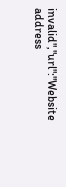invalid","url":"Website address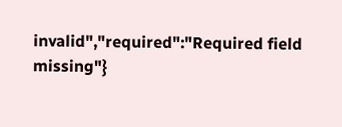invalid","required":"Required field missing"}